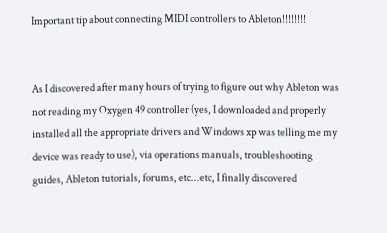Important tip about connecting MIDI controllers to Ableton!!!!!!!!


As I discovered after many hours of trying to figure out why Ableton was not reading my Oxygen 49 controller (yes, I downloaded and properly installed all the appropriate drivers and Windows xp was telling me my device was ready to use), via operations manuals, troubleshooting guides, Ableton tutorials, forums, etc...etc, I finally discovered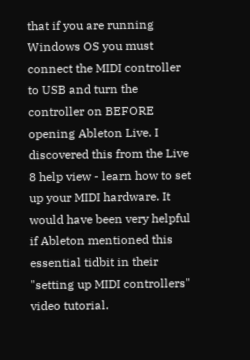that if you are running Windows OS you must connect the MIDI controller to USB and turn the controller on BEFORE opening Ableton Live. I discovered this from the Live 8 help view - learn how to set up your MIDI hardware. It would have been very helpful if Ableton mentioned this essential tidbit in their "setting up MIDI controllers" video tutorial.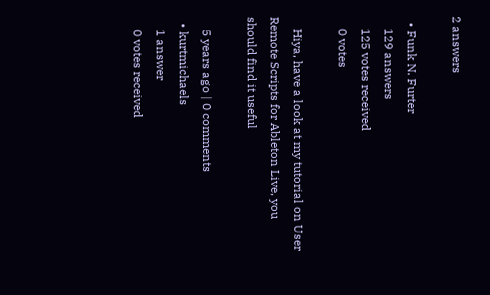2 answers

  • Funk N. Furter
    129 answers
    125 votes received
    0 votes

    Hiya, have a look at my tutorial on User Remote Scripts for Ableton Live, you should find it useful

    5 years ago | 0 comments
  • kurtmichaels
    1 answer
    0 votes received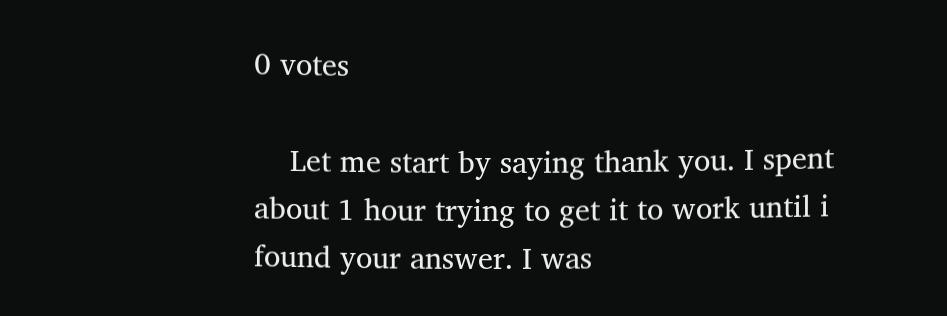0 votes

    Let me start by saying thank you. I spent about 1 hour trying to get it to work until i found your answer. I was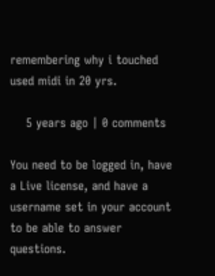remembering why i touched used midi in 20 yrs.

    5 years ago | 0 comments

You need to be logged in, have a Live license, and have a username set in your account to be able to answer questions.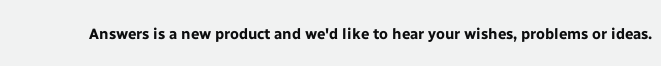Answers is a new product and we'd like to hear your wishes, problems or ideas.